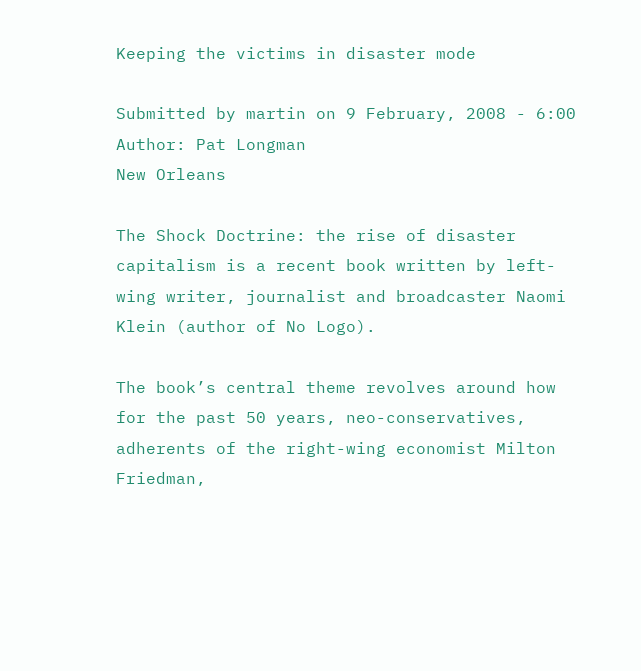Keeping the victims in disaster mode

Submitted by martin on 9 February, 2008 - 6:00 Author: Pat Longman
New Orleans

The Shock Doctrine: the rise of disaster capitalism is a recent book written by left-wing writer, journalist and broadcaster Naomi Klein (author of No Logo).

The book’s central theme revolves around how for the past 50 years, neo-conservatives, adherents of the right-wing economist Milton Friedman,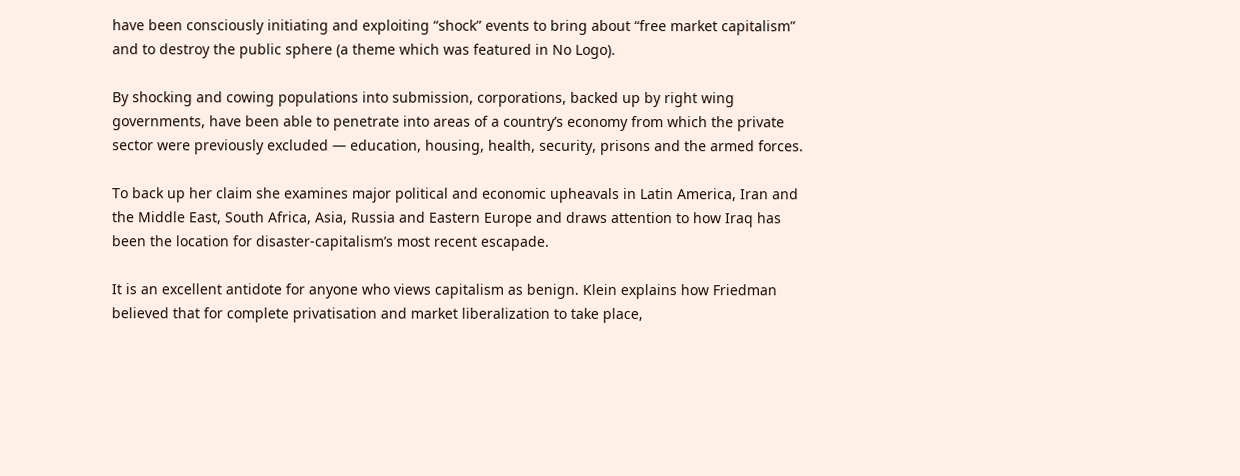have been consciously initiating and exploiting “shock” events to bring about “free market capitalism” and to destroy the public sphere (a theme which was featured in No Logo).

By shocking and cowing populations into submission, corporations, backed up by right wing governments, have been able to penetrate into areas of a country’s economy from which the private sector were previously excluded — education, housing, health, security, prisons and the armed forces.

To back up her claim she examines major political and economic upheavals in Latin America, Iran and the Middle East, South Africa, Asia, Russia and Eastern Europe and draws attention to how Iraq has been the location for disaster-capitalism’s most recent escapade.

It is an excellent antidote for anyone who views capitalism as benign. Klein explains how Friedman believed that for complete privatisation and market liberalization to take place,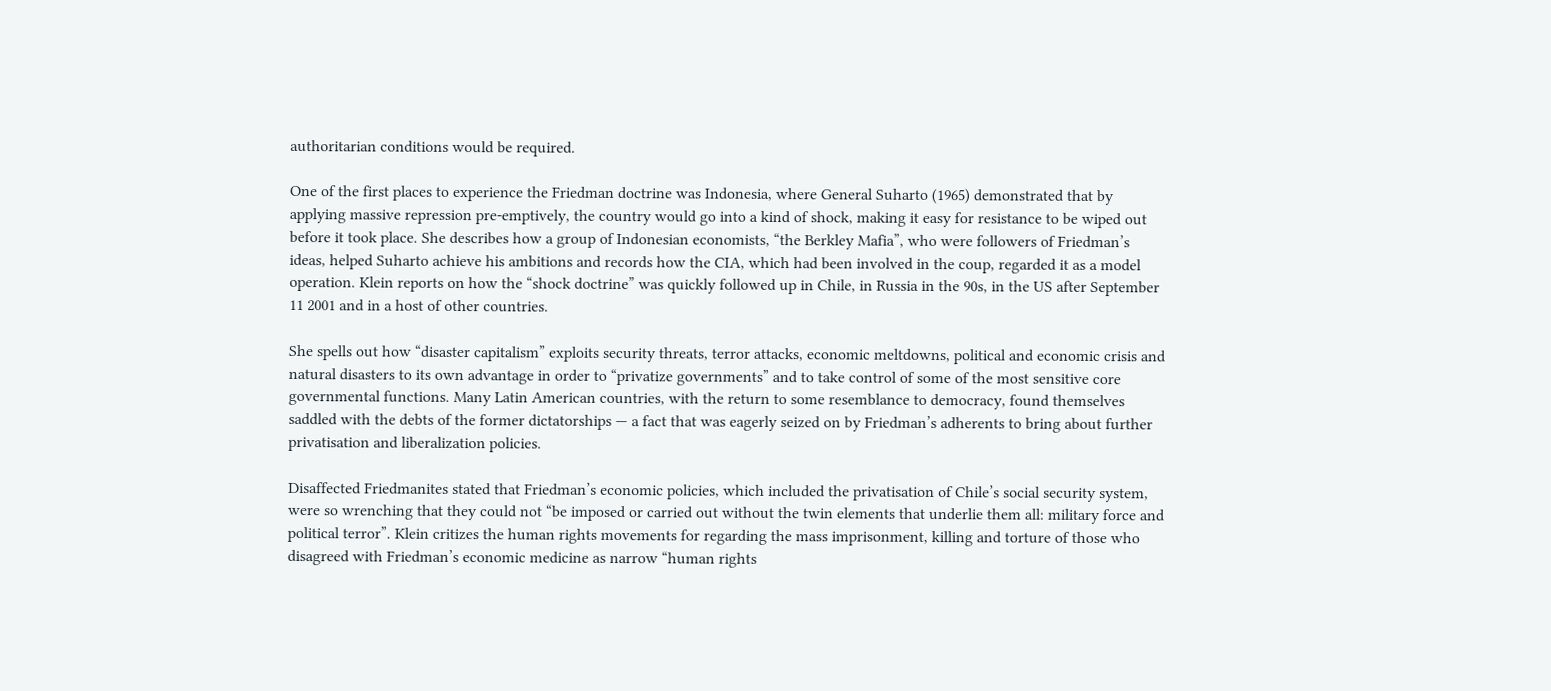authoritarian conditions would be required.

One of the first places to experience the Friedman doctrine was Indonesia, where General Suharto (1965) demonstrated that by applying massive repression pre-emptively, the country would go into a kind of shock, making it easy for resistance to be wiped out before it took place. She describes how a group of Indonesian economists, “the Berkley Mafia”, who were followers of Friedman’s ideas, helped Suharto achieve his ambitions and records how the CIA, which had been involved in the coup, regarded it as a model operation. Klein reports on how the “shock doctrine” was quickly followed up in Chile, in Russia in the 90s, in the US after September 11 2001 and in a host of other countries.

She spells out how “disaster capitalism” exploits security threats, terror attacks, economic meltdowns, political and economic crisis and natural disasters to its own advantage in order to “privatize governments” and to take control of some of the most sensitive core governmental functions. Many Latin American countries, with the return to some resemblance to democracy, found themselves saddled with the debts of the former dictatorships — a fact that was eagerly seized on by Friedman’s adherents to bring about further privatisation and liberalization policies.

Disaffected Friedmanites stated that Friedman’s economic policies, which included the privatisation of Chile’s social security system, were so wrenching that they could not “be imposed or carried out without the twin elements that underlie them all: military force and political terror”. Klein critizes the human rights movements for regarding the mass imprisonment, killing and torture of those who disagreed with Friedman’s economic medicine as narrow “human rights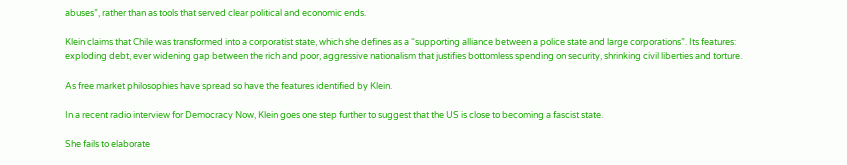abuses”, rather than as tools that served clear political and economic ends.

Klein claims that Chile was transformed into a corporatist state, which she defines as a “supporting alliance between a police state and large corporations”. Its features: exploding debt, ever widening gap between the rich and poor, aggressive nationalism that justifies bottomless spending on security, shrinking civil liberties and torture.

As free market philosophies have spread so have the features identified by Klein.

In a recent radio interview for Democracy Now, Klein goes one step further to suggest that the US is close to becoming a fascist state.

She fails to elaborate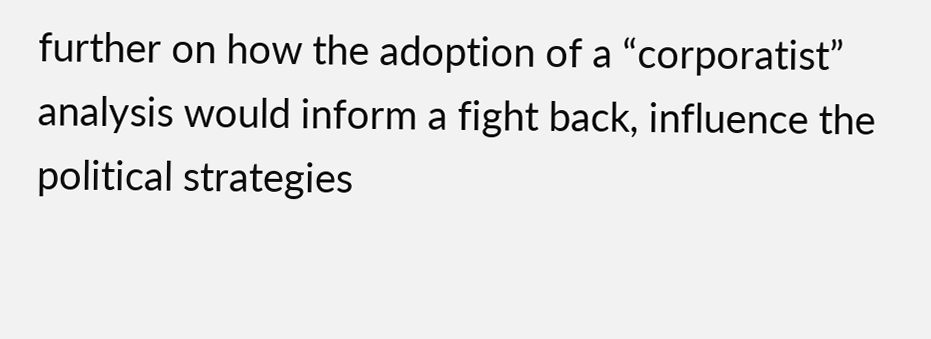further on how the adoption of a “corporatist” analysis would inform a fight back, influence the political strategies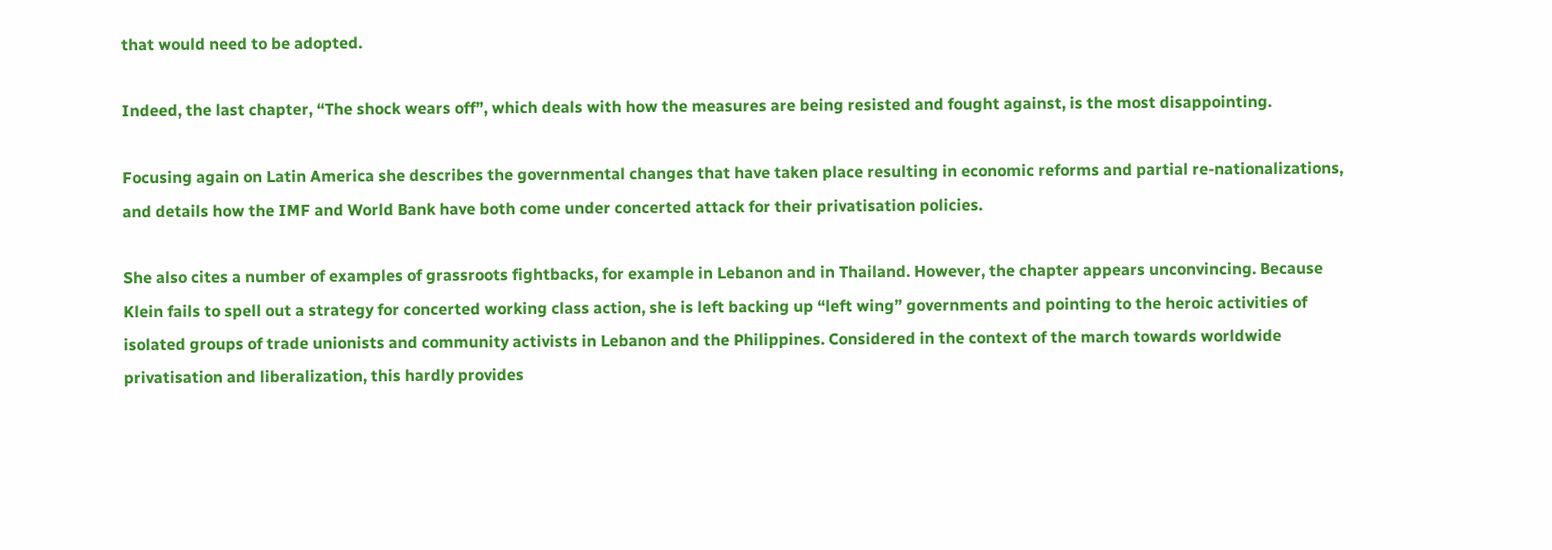that would need to be adopted.

Indeed, the last chapter, “The shock wears off”, which deals with how the measures are being resisted and fought against, is the most disappointing.

Focusing again on Latin America she describes the governmental changes that have taken place resulting in economic reforms and partial re-nationalizations, and details how the IMF and World Bank have both come under concerted attack for their privatisation policies.

She also cites a number of examples of grassroots fightbacks, for example in Lebanon and in Thailand. However, the chapter appears unconvincing. Because Klein fails to spell out a strategy for concerted working class action, she is left backing up “left wing” governments and pointing to the heroic activities of isolated groups of trade unionists and community activists in Lebanon and the Philippines. Considered in the context of the march towards worldwide privatisation and liberalization, this hardly provides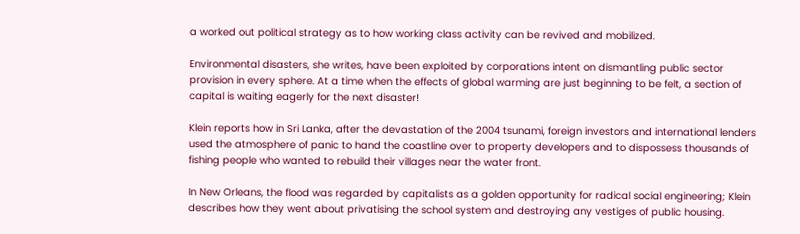a worked out political strategy as to how working class activity can be revived and mobilized.

Environmental disasters, she writes, have been exploited by corporations intent on dismantling public sector provision in every sphere. At a time when the effects of global warming are just beginning to be felt, a section of capital is waiting eagerly for the next disaster!

Klein reports how in Sri Lanka, after the devastation of the 2004 tsunami, foreign investors and international lenders used the atmosphere of panic to hand the coastline over to property developers and to dispossess thousands of fishing people who wanted to rebuild their villages near the water front.

In New Orleans, the flood was regarded by capitalists as a golden opportunity for radical social engineering; Klein describes how they went about privatising the school system and destroying any vestiges of public housing.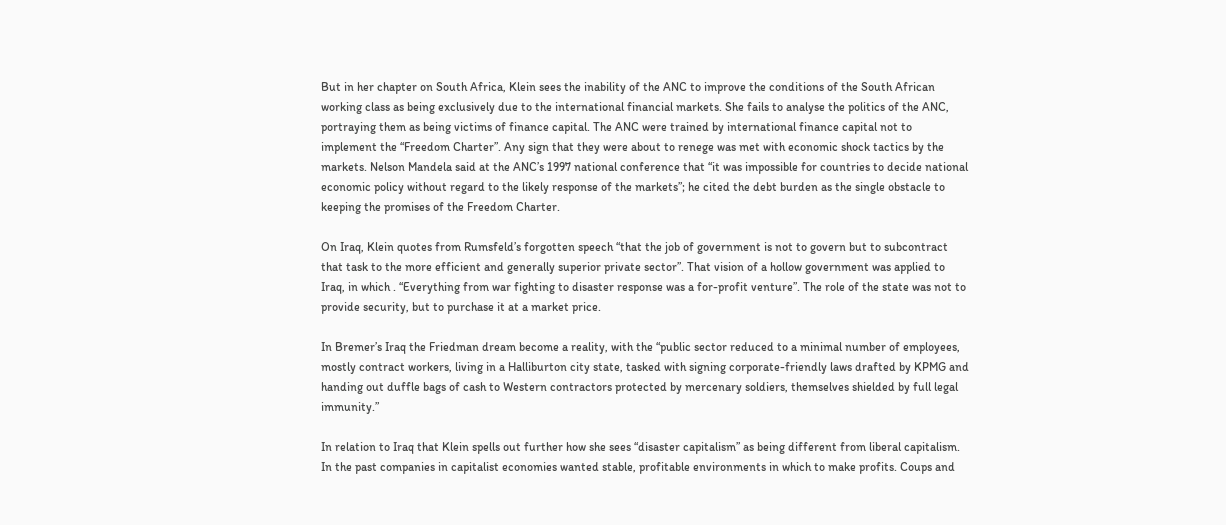But in her chapter on South Africa, Klein sees the inability of the ANC to improve the conditions of the South African working class as being exclusively due to the international financial markets. She fails to analyse the politics of the ANC, portraying them as being victims of finance capital. The ANC were trained by international finance capital not to implement the “Freedom Charter”. Any sign that they were about to renege was met with economic shock tactics by the markets. Nelson Mandela said at the ANC’s 1997 national conference that “it was impossible for countries to decide national economic policy without regard to the likely response of the markets”; he cited the debt burden as the single obstacle to keeping the promises of the Freedom Charter.

On Iraq, Klein quotes from Rumsfeld’s forgotten speech “that the job of government is not to govern but to subcontract that task to the more efficient and generally superior private sector”. That vision of a hollow government was applied to Iraq, in which . “Everything from war fighting to disaster response was a for-profit venture”. The role of the state was not to provide security, but to purchase it at a market price.

In Bremer’s Iraq the Friedman dream become a reality, with the “public sector reduced to a minimal number of employees, mostly contract workers, living in a Halliburton city state, tasked with signing corporate-friendly laws drafted by KPMG and handing out duffle bags of cash to Western contractors protected by mercenary soldiers, themselves shielded by full legal immunity.”

In relation to Iraq that Klein spells out further how she sees “disaster capitalism” as being different from liberal capitalism. In the past companies in capitalist economies wanted stable, profitable environments in which to make profits. Coups and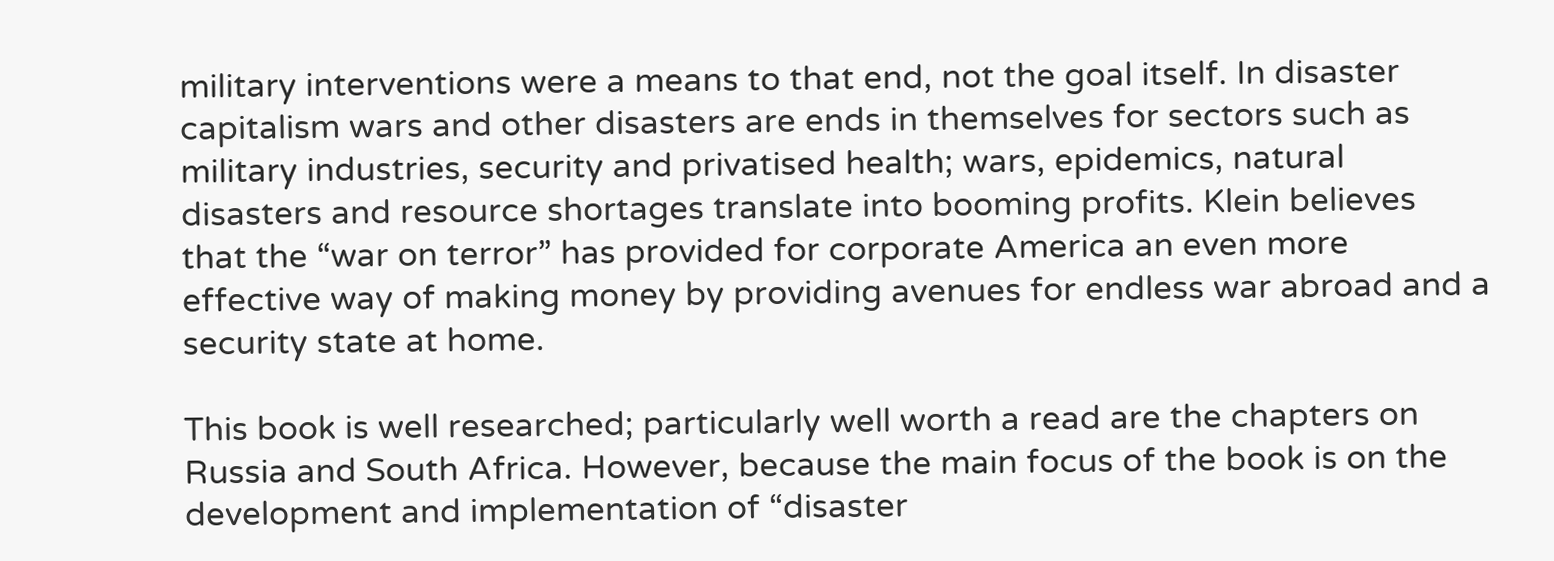military interventions were a means to that end, not the goal itself. In disaster capitalism wars and other disasters are ends in themselves for sectors such as military industries, security and privatised health; wars, epidemics, natural disasters and resource shortages translate into booming profits. Klein believes that the “war on terror” has provided for corporate America an even more effective way of making money by providing avenues for endless war abroad and a security state at home.

This book is well researched; particularly well worth a read are the chapters on Russia and South Africa. However, because the main focus of the book is on the development and implementation of “disaster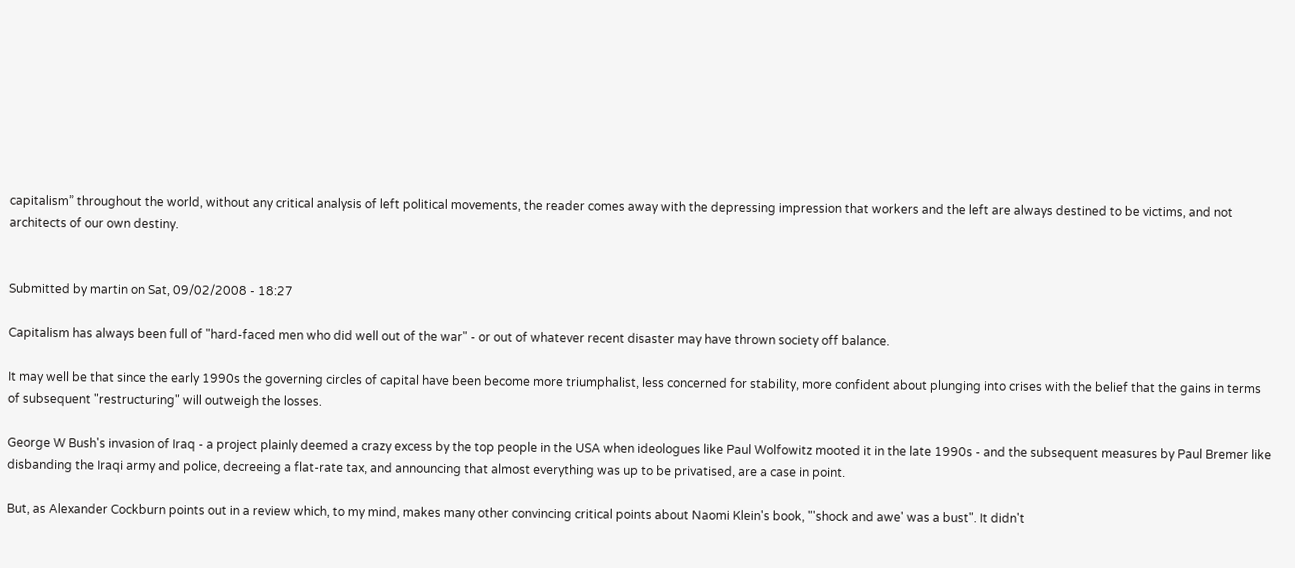capitalism” throughout the world, without any critical analysis of left political movements, the reader comes away with the depressing impression that workers and the left are always destined to be victims, and not architects of our own destiny.


Submitted by martin on Sat, 09/02/2008 - 18:27

Capitalism has always been full of "hard-faced men who did well out of the war" - or out of whatever recent disaster may have thrown society off balance.

It may well be that since the early 1990s the governing circles of capital have been become more triumphalist, less concerned for stability, more confident about plunging into crises with the belief that the gains in terms of subsequent "restructuring" will outweigh the losses.

George W Bush's invasion of Iraq - a project plainly deemed a crazy excess by the top people in the USA when ideologues like Paul Wolfowitz mooted it in the late 1990s - and the subsequent measures by Paul Bremer like disbanding the Iraqi army and police, decreeing a flat-rate tax, and announcing that almost everything was up to be privatised, are a case in point.

But, as Alexander Cockburn points out in a review which, to my mind, makes many other convincing critical points about Naomi Klein's book, "'shock and awe' was a bust". It didn't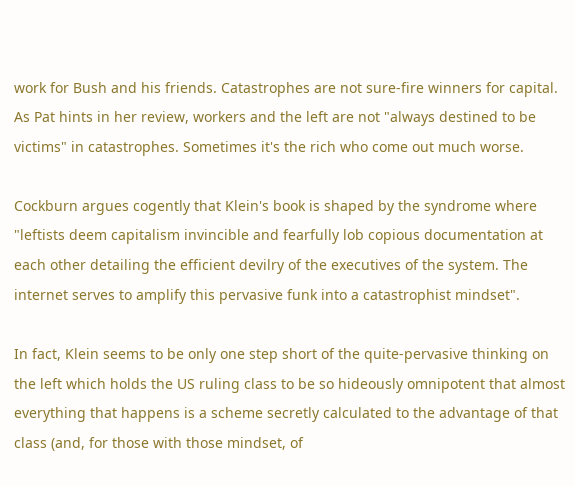work for Bush and his friends. Catastrophes are not sure-fire winners for capital. As Pat hints in her review, workers and the left are not "always destined to be victims" in catastrophes. Sometimes it's the rich who come out much worse.

Cockburn argues cogently that Klein's book is shaped by the syndrome where "leftists deem capitalism invincible and fearfully lob copious documentation at each other detailing the efficient devilry of the executives of the system. The internet serves to amplify this pervasive funk into a catastrophist mindset".

In fact, Klein seems to be only one step short of the quite-pervasive thinking on the left which holds the US ruling class to be so hideously omnipotent that almost everything that happens is a scheme secretly calculated to the advantage of that class (and, for those with those mindset, of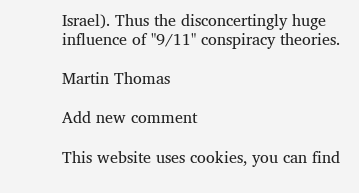Israel). Thus the disconcertingly huge influence of "9/11" conspiracy theories.

Martin Thomas

Add new comment

This website uses cookies, you can find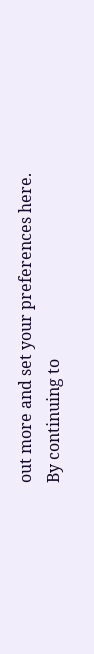out more and set your preferences here.
By continuing to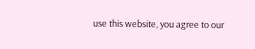use this website, you agree to our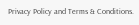Privacy Policy and Terms & Conditions.